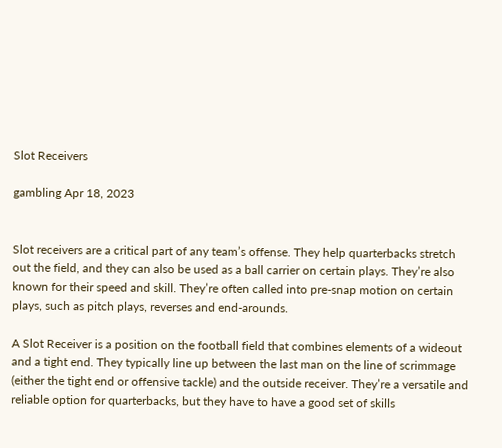Slot Receivers

gambling Apr 18, 2023


Slot receivers are a critical part of any team’s offense. They help quarterbacks stretch out the field, and they can also be used as a ball carrier on certain plays. They’re also known for their speed and skill. They’re often called into pre-snap motion on certain plays, such as pitch plays, reverses and end-arounds.

A Slot Receiver is a position on the football field that combines elements of a wideout and a tight end. They typically line up between the last man on the line of scrimmage (either the tight end or offensive tackle) and the outside receiver. They’re a versatile and reliable option for quarterbacks, but they have to have a good set of skills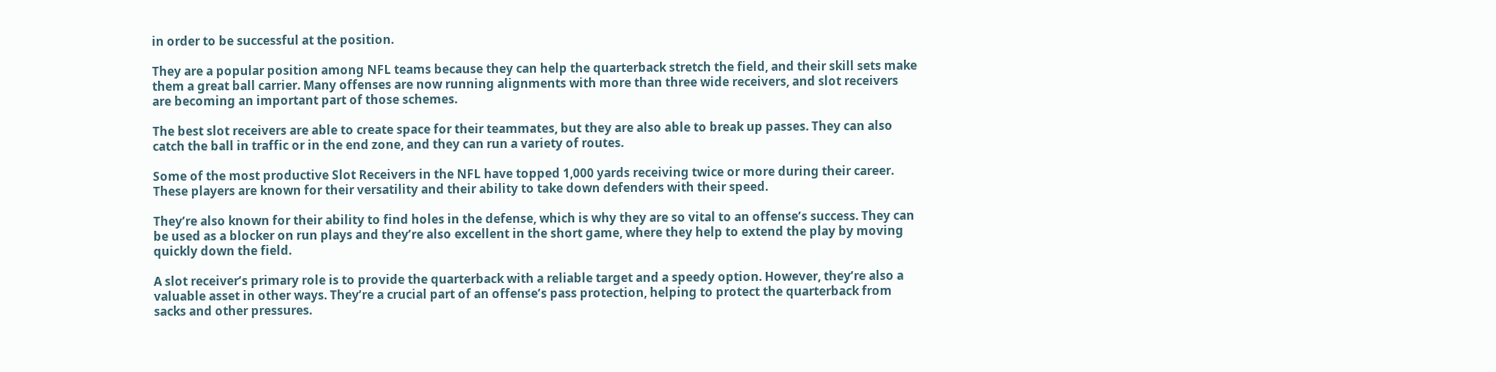in order to be successful at the position.

They are a popular position among NFL teams because they can help the quarterback stretch the field, and their skill sets make them a great ball carrier. Many offenses are now running alignments with more than three wide receivers, and slot receivers are becoming an important part of those schemes.

The best slot receivers are able to create space for their teammates, but they are also able to break up passes. They can also catch the ball in traffic or in the end zone, and they can run a variety of routes.

Some of the most productive Slot Receivers in the NFL have topped 1,000 yards receiving twice or more during their career. These players are known for their versatility and their ability to take down defenders with their speed.

They’re also known for their ability to find holes in the defense, which is why they are so vital to an offense’s success. They can be used as a blocker on run plays and they’re also excellent in the short game, where they help to extend the play by moving quickly down the field.

A slot receiver’s primary role is to provide the quarterback with a reliable target and a speedy option. However, they’re also a valuable asset in other ways. They’re a crucial part of an offense’s pass protection, helping to protect the quarterback from sacks and other pressures.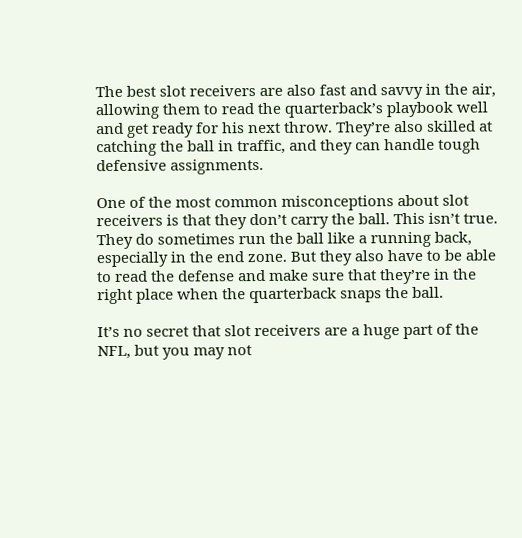The best slot receivers are also fast and savvy in the air, allowing them to read the quarterback’s playbook well and get ready for his next throw. They’re also skilled at catching the ball in traffic, and they can handle tough defensive assignments.

One of the most common misconceptions about slot receivers is that they don’t carry the ball. This isn’t true. They do sometimes run the ball like a running back, especially in the end zone. But they also have to be able to read the defense and make sure that they’re in the right place when the quarterback snaps the ball.

It’s no secret that slot receivers are a huge part of the NFL, but you may not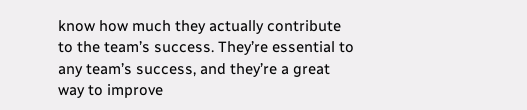know how much they actually contribute to the team’s success. They’re essential to any team’s success, and they’re a great way to improve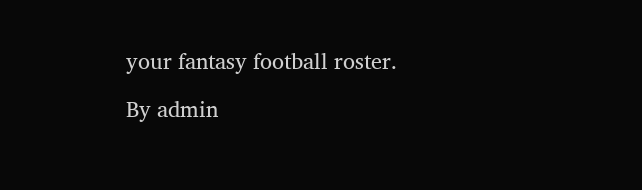your fantasy football roster.

By admin